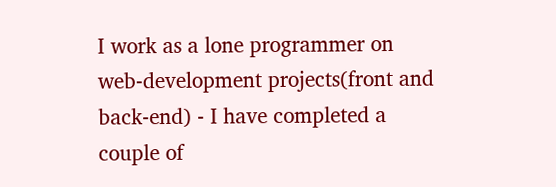I work as a lone programmer on web-development projects(front and back-end) - I have completed a couple of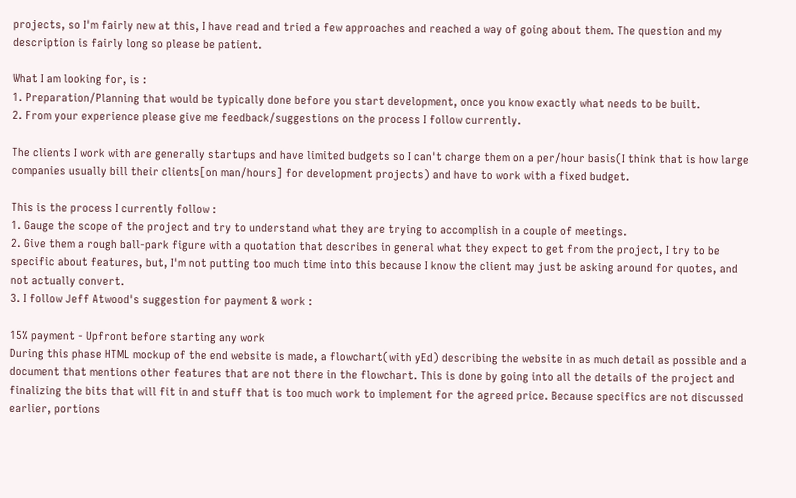projects, so I'm fairly new at this, I have read and tried a few approaches and reached a way of going about them. The question and my description is fairly long so please be patient.

What I am looking for, is :
1. Preparation/Planning that would be typically done before you start development, once you know exactly what needs to be built.
2. From your experience please give me feedback/suggestions on the process I follow currently.

The clients I work with are generally startups and have limited budgets so I can't charge them on a per/hour basis(I think that is how large companies usually bill their clients[on man/hours] for development projects) and have to work with a fixed budget.

This is the process I currently follow :
1. Gauge the scope of the project and try to understand what they are trying to accomplish in a couple of meetings.
2. Give them a rough ball-park figure with a quotation that describes in general what they expect to get from the project, I try to be specific about features, but, I'm not putting too much time into this because I know the client may just be asking around for quotes, and not actually convert.
3. I follow Jeff Atwood's suggestion for payment & work :

15% payment - Upfront before starting any work
During this phase HTML mockup of the end website is made, a flowchart(with yEd) describing the website in as much detail as possible and a document that mentions other features that are not there in the flowchart. This is done by going into all the details of the project and finalizing the bits that will fit in and stuff that is too much work to implement for the agreed price. Because specifics are not discussed earlier, portions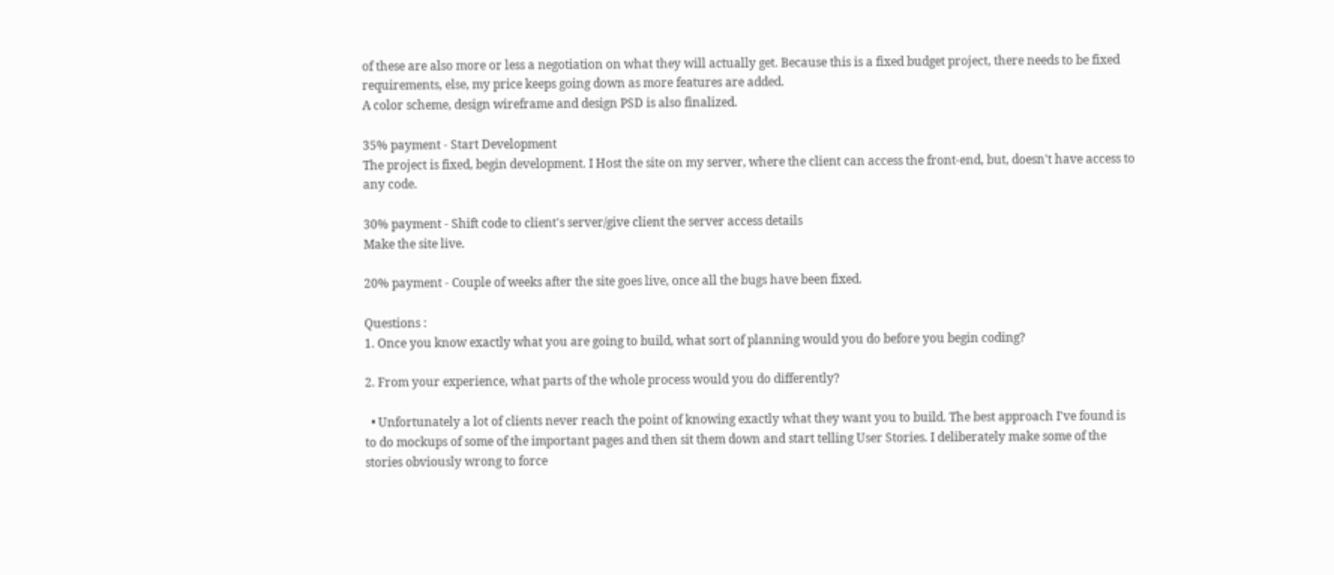of these are also more or less a negotiation on what they will actually get. Because this is a fixed budget project, there needs to be fixed requirements, else, my price keeps going down as more features are added.
A color scheme, design wireframe and design PSD is also finalized.

35% payment - Start Development
The project is fixed, begin development. I Host the site on my server, where the client can access the front-end, but, doesn't have access to any code.

30% payment - Shift code to client's server/give client the server access details
Make the site live.

20% payment - Couple of weeks after the site goes live, once all the bugs have been fixed.

Questions :
1. Once you know exactly what you are going to build, what sort of planning would you do before you begin coding?

2. From your experience, what parts of the whole process would you do differently?

  • Unfortunately a lot of clients never reach the point of knowing exactly what they want you to build. The best approach I've found is to do mockups of some of the important pages and then sit them down and start telling User Stories. I deliberately make some of the stories obviously wrong to force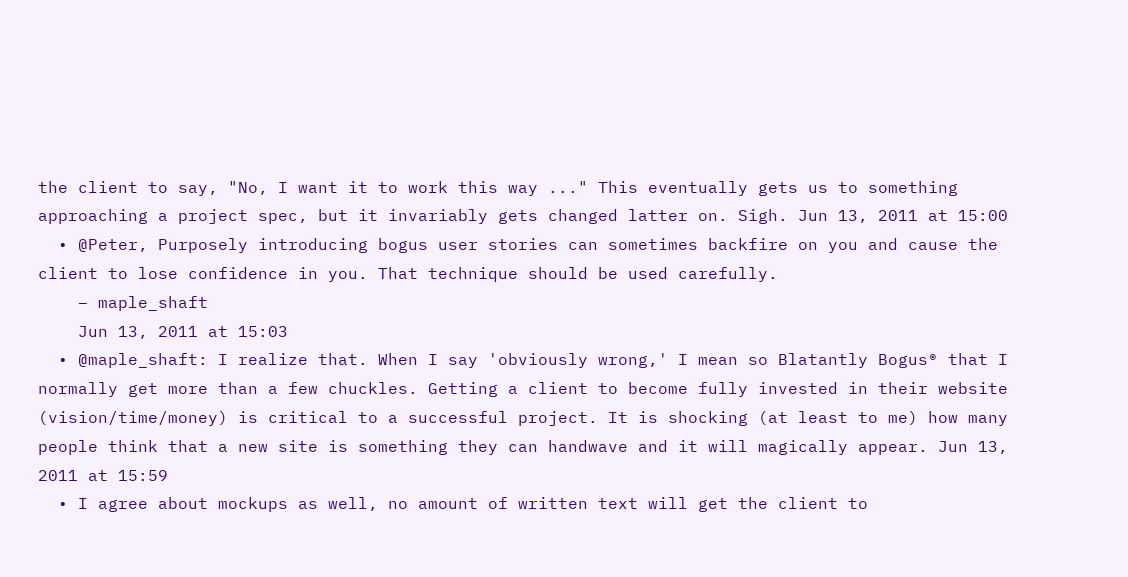the client to say, "No, I want it to work this way ..." This eventually gets us to something approaching a project spec, but it invariably gets changed latter on. Sigh. Jun 13, 2011 at 15:00
  • @Peter, Purposely introducing bogus user stories can sometimes backfire on you and cause the client to lose confidence in you. That technique should be used carefully.
    – maple_shaft
    Jun 13, 2011 at 15:03
  • @maple_shaft: I realize that. When I say 'obviously wrong,' I mean so Blatantly Bogus® that I normally get more than a few chuckles. Getting a client to become fully invested in their website (vision/time/money) is critical to a successful project. It is shocking (at least to me) how many people think that a new site is something they can handwave and it will magically appear. Jun 13, 2011 at 15:59
  • I agree about mockups as well, no amount of written text will get the client to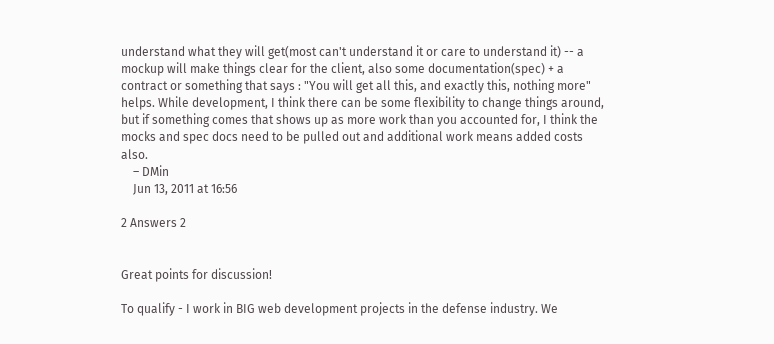understand what they will get(most can't understand it or care to understand it) -- a mockup will make things clear for the client, also some documentation(spec) + a contract or something that says : "You will get all this, and exactly this, nothing more" helps. While development, I think there can be some flexibility to change things around, but if something comes that shows up as more work than you accounted for, I think the mocks and spec docs need to be pulled out and additional work means added costs also.
    – DMin
    Jun 13, 2011 at 16:56

2 Answers 2


Great points for discussion!

To qualify - I work in BIG web development projects in the defense industry. We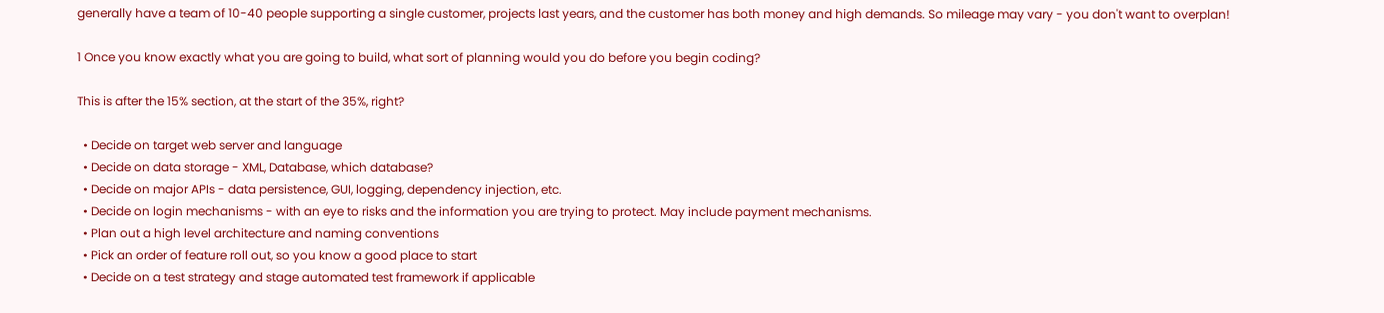generally have a team of 10-40 people supporting a single customer, projects last years, and the customer has both money and high demands. So mileage may vary - you don't want to overplan!

1 Once you know exactly what you are going to build, what sort of planning would you do before you begin coding?

This is after the 15% section, at the start of the 35%, right?

  • Decide on target web server and language
  • Decide on data storage - XML, Database, which database?
  • Decide on major APIs - data persistence, GUI, logging, dependency injection, etc.
  • Decide on login mechanisms - with an eye to risks and the information you are trying to protect. May include payment mechanisms.
  • Plan out a high level architecture and naming conventions
  • Pick an order of feature roll out, so you know a good place to start
  • Decide on a test strategy and stage automated test framework if applicable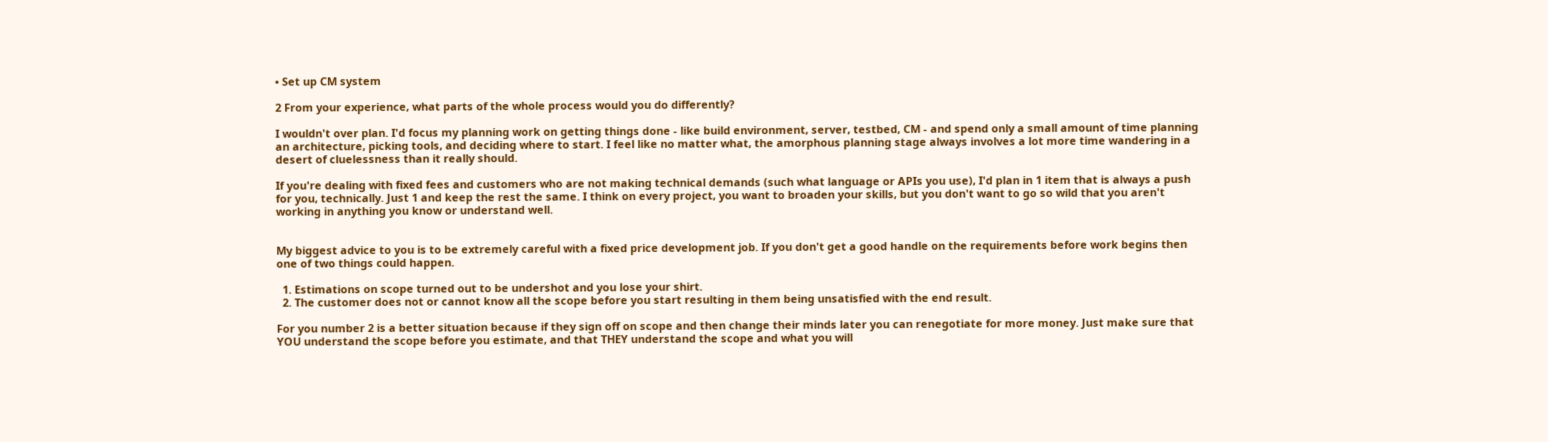• Set up CM system

2 From your experience, what parts of the whole process would you do differently?

I wouldn't over plan. I'd focus my planning work on getting things done - like build environment, server, testbed, CM - and spend only a small amount of time planning an architecture, picking tools, and deciding where to start. I feel like no matter what, the amorphous planning stage always involves a lot more time wandering in a desert of cluelessness than it really should.

If you're dealing with fixed fees and customers who are not making technical demands (such what language or APIs you use), I'd plan in 1 item that is always a push for you, technically. Just 1 and keep the rest the same. I think on every project, you want to broaden your skills, but you don't want to go so wild that you aren't working in anything you know or understand well.


My biggest advice to you is to be extremely careful with a fixed price development job. If you don't get a good handle on the requirements before work begins then one of two things could happen.

  1. Estimations on scope turned out to be undershot and you lose your shirt.
  2. The customer does not or cannot know all the scope before you start resulting in them being unsatisfied with the end result.

For you number 2 is a better situation because if they sign off on scope and then change their minds later you can renegotiate for more money. Just make sure that YOU understand the scope before you estimate, and that THEY understand the scope and what you will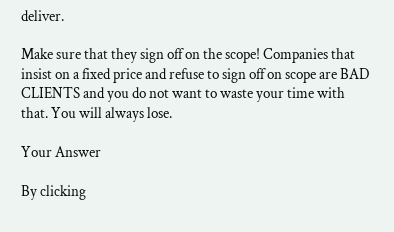deliver.

Make sure that they sign off on the scope! Companies that insist on a fixed price and refuse to sign off on scope are BAD CLIENTS and you do not want to waste your time with that. You will always lose.

Your Answer

By clicking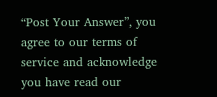“Post Your Answer”, you agree to our terms of service and acknowledge you have read our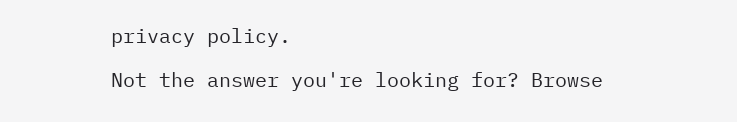privacy policy.

Not the answer you're looking for? Browse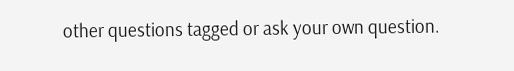other questions tagged or ask your own question.